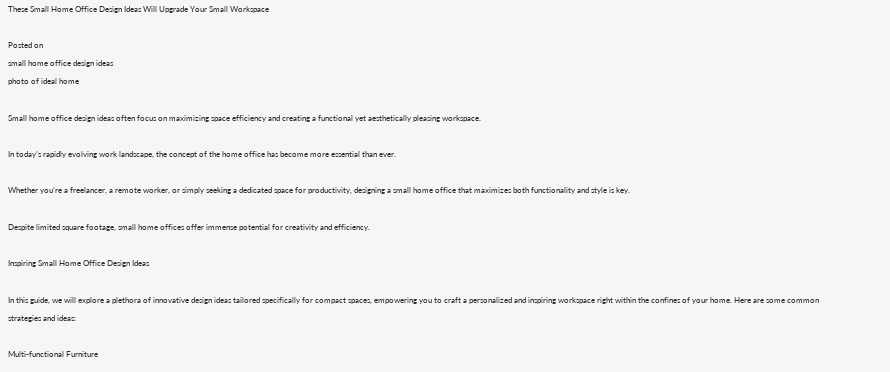These Small Home Office Design Ideas Will Upgrade Your Small Workspace

Posted on
small home office design ideas
photo of ideal home

Small home office design ideas often focus on maximizing space efficiency and creating a functional yet aesthetically pleasing workspace.

In today’s rapidly evolving work landscape, the concept of the home office has become more essential than ever.

Whether you’re a freelancer, a remote worker, or simply seeking a dedicated space for productivity, designing a small home office that maximizes both functionality and style is key.

Despite limited square footage, small home offices offer immense potential for creativity and efficiency.

Inspiring Small Home Office Design Ideas

In this guide, we will explore a plethora of innovative design ideas tailored specifically for compact spaces, empowering you to craft a personalized and inspiring workspace right within the confines of your home. Here are some common strategies and ideas:

Multi-functional Furniture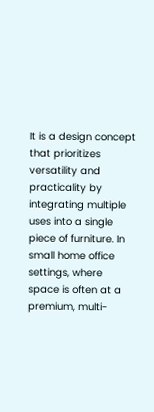It is a design concept that prioritizes versatility and practicality by integrating multiple uses into a single piece of furniture. In small home office settings, where space is often at a premium, multi-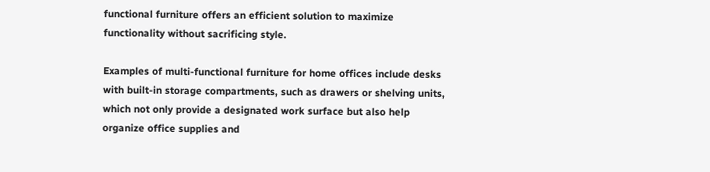functional furniture offers an efficient solution to maximize functionality without sacrificing style.

Examples of multi-functional furniture for home offices include desks with built-in storage compartments, such as drawers or shelving units, which not only provide a designated work surface but also help organize office supplies and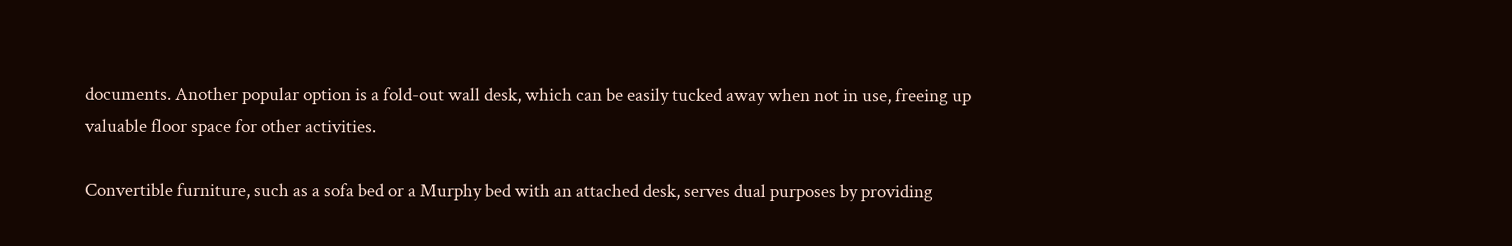documents. Another popular option is a fold-out wall desk, which can be easily tucked away when not in use, freeing up valuable floor space for other activities.

Convertible furniture, such as a sofa bed or a Murphy bed with an attached desk, serves dual purposes by providing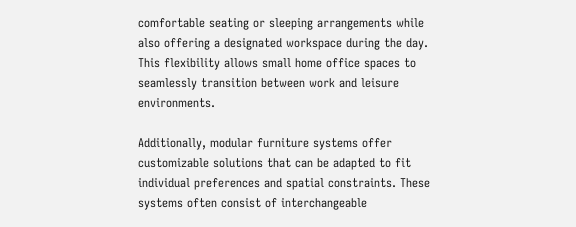comfortable seating or sleeping arrangements while also offering a designated workspace during the day. This flexibility allows small home office spaces to seamlessly transition between work and leisure environments.

Additionally, modular furniture systems offer customizable solutions that can be adapted to fit individual preferences and spatial constraints. These systems often consist of interchangeable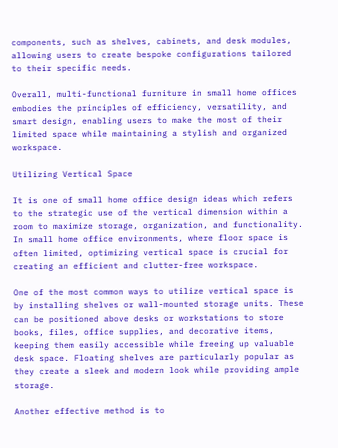components, such as shelves, cabinets, and desk modules, allowing users to create bespoke configurations tailored to their specific needs.

Overall, multi-functional furniture in small home offices embodies the principles of efficiency, versatility, and smart design, enabling users to make the most of their limited space while maintaining a stylish and organized workspace.

Utilizing Vertical Space

It is one of small home office design ideas which refers to the strategic use of the vertical dimension within a room to maximize storage, organization, and functionality. In small home office environments, where floor space is often limited, optimizing vertical space is crucial for creating an efficient and clutter-free workspace.

One of the most common ways to utilize vertical space is by installing shelves or wall-mounted storage units. These can be positioned above desks or workstations to store books, files, office supplies, and decorative items, keeping them easily accessible while freeing up valuable desk space. Floating shelves are particularly popular as they create a sleek and modern look while providing ample storage.

Another effective method is to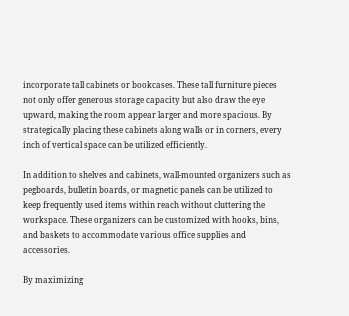incorporate tall cabinets or bookcases. These tall furniture pieces not only offer generous storage capacity but also draw the eye upward, making the room appear larger and more spacious. By strategically placing these cabinets along walls or in corners, every inch of vertical space can be utilized efficiently.

In addition to shelves and cabinets, wall-mounted organizers such as pegboards, bulletin boards, or magnetic panels can be utilized to keep frequently used items within reach without cluttering the workspace. These organizers can be customized with hooks, bins, and baskets to accommodate various office supplies and accessories.

By maximizing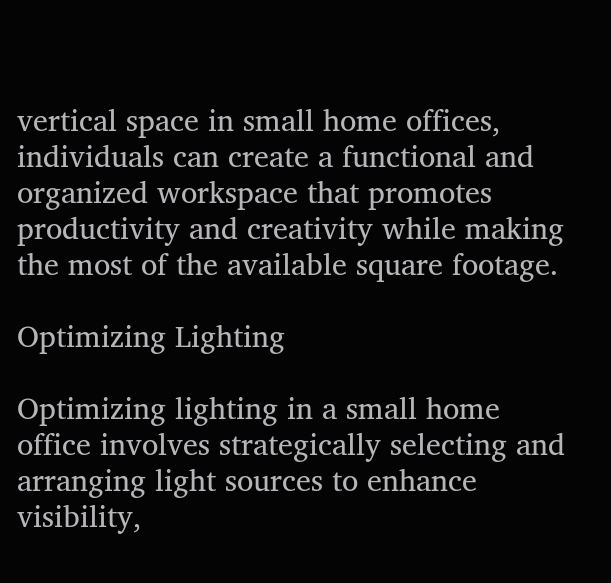vertical space in small home offices, individuals can create a functional and organized workspace that promotes productivity and creativity while making the most of the available square footage.

Optimizing Lighting

Optimizing lighting in a small home office involves strategically selecting and arranging light sources to enhance visibility,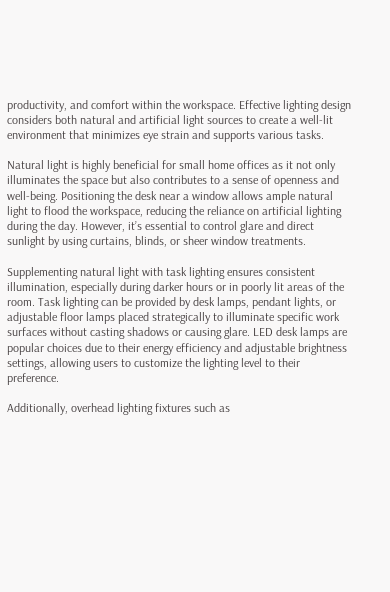productivity, and comfort within the workspace. Effective lighting design considers both natural and artificial light sources to create a well-lit environment that minimizes eye strain and supports various tasks.

Natural light is highly beneficial for small home offices as it not only illuminates the space but also contributes to a sense of openness and well-being. Positioning the desk near a window allows ample natural light to flood the workspace, reducing the reliance on artificial lighting during the day. However, it’s essential to control glare and direct sunlight by using curtains, blinds, or sheer window treatments.

Supplementing natural light with task lighting ensures consistent illumination, especially during darker hours or in poorly lit areas of the room. Task lighting can be provided by desk lamps, pendant lights, or adjustable floor lamps placed strategically to illuminate specific work surfaces without casting shadows or causing glare. LED desk lamps are popular choices due to their energy efficiency and adjustable brightness settings, allowing users to customize the lighting level to their preference.

Additionally, overhead lighting fixtures such as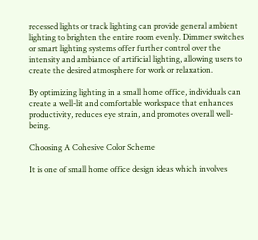recessed lights or track lighting can provide general ambient lighting to brighten the entire room evenly. Dimmer switches or smart lighting systems offer further control over the intensity and ambiance of artificial lighting, allowing users to create the desired atmosphere for work or relaxation.

By optimizing lighting in a small home office, individuals can create a well-lit and comfortable workspace that enhances productivity, reduces eye strain, and promotes overall well-being.

Choosing A Cohesive Color Scheme

It is one of small home office design ideas which involves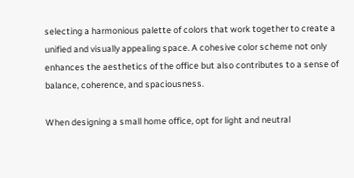selecting a harmonious palette of colors that work together to create a unified and visually appealing space. A cohesive color scheme not only enhances the aesthetics of the office but also contributes to a sense of balance, coherence, and spaciousness.

When designing a small home office, opt for light and neutral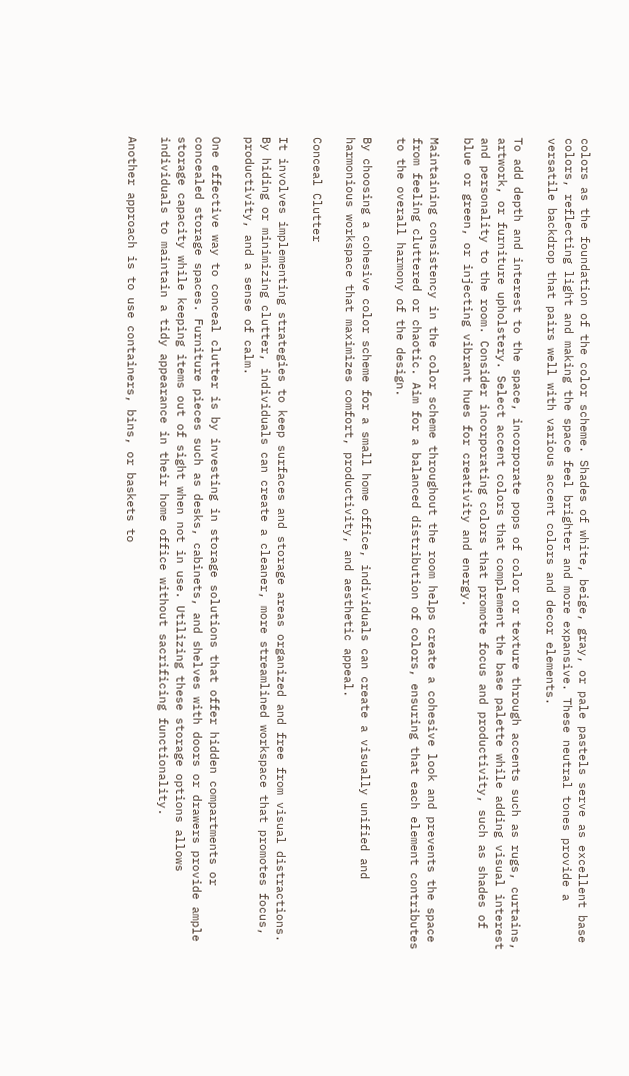colors as the foundation of the color scheme. Shades of white, beige, gray, or pale pastels serve as excellent base colors, reflecting light and making the space feel brighter and more expansive. These neutral tones provide a versatile backdrop that pairs well with various accent colors and decor elements.

To add depth and interest to the space, incorporate pops of color or texture through accents such as rugs, curtains, artwork, or furniture upholstery. Select accent colors that complement the base palette while adding visual interest and personality to the room. Consider incorporating colors that promote focus and productivity, such as shades of blue or green, or injecting vibrant hues for creativity and energy.

Maintaining consistency in the color scheme throughout the room helps create a cohesive look and prevents the space from feeling cluttered or chaotic. Aim for a balanced distribution of colors, ensuring that each element contributes to the overall harmony of the design.

By choosing a cohesive color scheme for a small home office, individuals can create a visually unified and harmonious workspace that maximizes comfort, productivity, and aesthetic appeal.

Conceal Clutter

It involves implementing strategies to keep surfaces and storage areas organized and free from visual distractions. By hiding or minimizing clutter, individuals can create a cleaner, more streamlined workspace that promotes focus, productivity, and a sense of calm.

One effective way to conceal clutter is by investing in storage solutions that offer hidden compartments or concealed storage spaces. Furniture pieces such as desks, cabinets, and shelves with doors or drawers provide ample storage capacity while keeping items out of sight when not in use. Utilizing these storage options allows individuals to maintain a tidy appearance in their home office without sacrificing functionality.

Another approach is to use containers, bins, or baskets to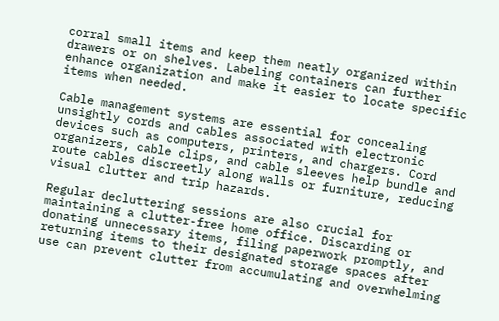corral small items and keep them neatly organized within drawers or on shelves. Labeling containers can further enhance organization and make it easier to locate specific items when needed.

Cable management systems are essential for concealing unsightly cords and cables associated with electronic devices such as computers, printers, and chargers. Cord organizers, cable clips, and cable sleeves help bundle and route cables discreetly along walls or furniture, reducing visual clutter and trip hazards.

Regular decluttering sessions are also crucial for maintaining a clutter-free home office. Discarding or donating unnecessary items, filing paperwork promptly, and returning items to their designated storage spaces after use can prevent clutter from accumulating and overwhelming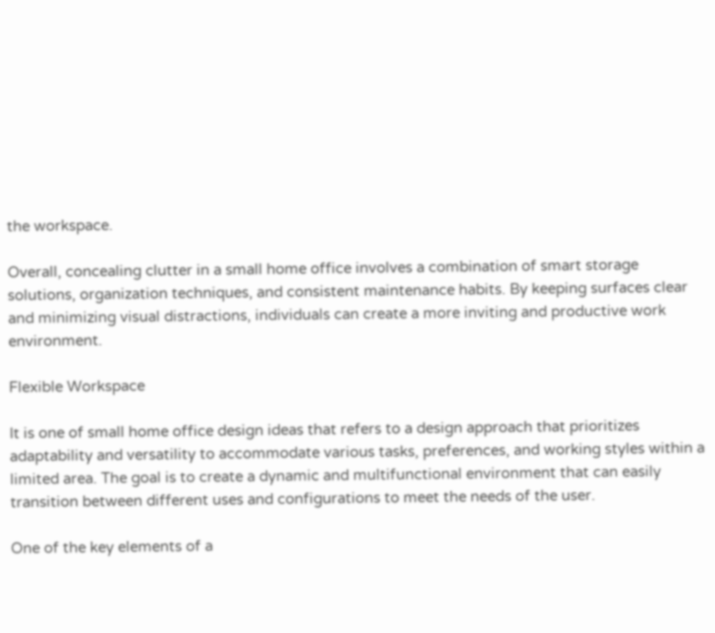the workspace.

Overall, concealing clutter in a small home office involves a combination of smart storage solutions, organization techniques, and consistent maintenance habits. By keeping surfaces clear and minimizing visual distractions, individuals can create a more inviting and productive work environment.

Flexible Workspace

It is one of small home office design ideas that refers to a design approach that prioritizes adaptability and versatility to accommodate various tasks, preferences, and working styles within a limited area. The goal is to create a dynamic and multifunctional environment that can easily transition between different uses and configurations to meet the needs of the user.

One of the key elements of a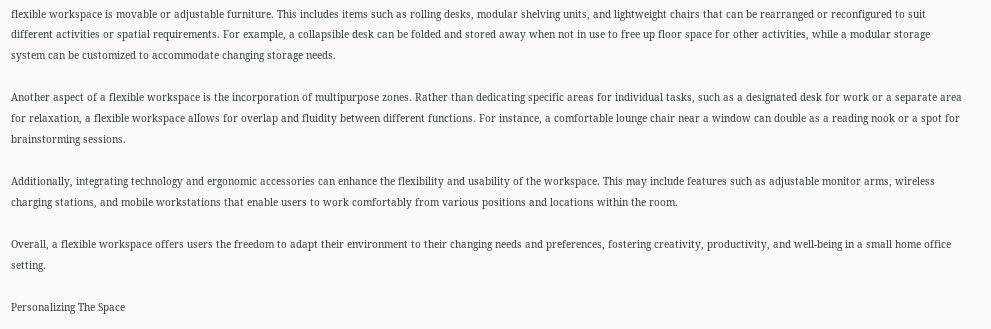flexible workspace is movable or adjustable furniture. This includes items such as rolling desks, modular shelving units, and lightweight chairs that can be rearranged or reconfigured to suit different activities or spatial requirements. For example, a collapsible desk can be folded and stored away when not in use to free up floor space for other activities, while a modular storage system can be customized to accommodate changing storage needs.

Another aspect of a flexible workspace is the incorporation of multipurpose zones. Rather than dedicating specific areas for individual tasks, such as a designated desk for work or a separate area for relaxation, a flexible workspace allows for overlap and fluidity between different functions. For instance, a comfortable lounge chair near a window can double as a reading nook or a spot for brainstorming sessions.

Additionally, integrating technology and ergonomic accessories can enhance the flexibility and usability of the workspace. This may include features such as adjustable monitor arms, wireless charging stations, and mobile workstations that enable users to work comfortably from various positions and locations within the room.

Overall, a flexible workspace offers users the freedom to adapt their environment to their changing needs and preferences, fostering creativity, productivity, and well-being in a small home office setting.

Personalizing The Space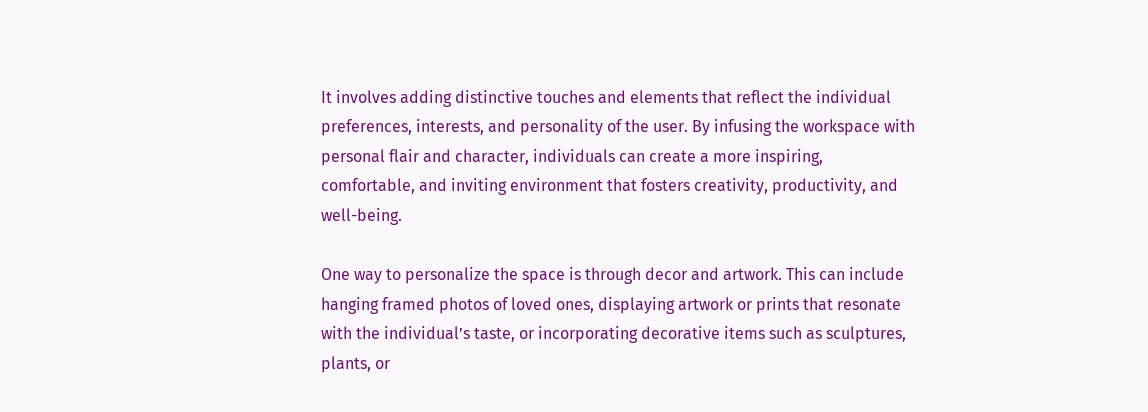It involves adding distinctive touches and elements that reflect the individual preferences, interests, and personality of the user. By infusing the workspace with personal flair and character, individuals can create a more inspiring, comfortable, and inviting environment that fosters creativity, productivity, and well-being.

One way to personalize the space is through decor and artwork. This can include hanging framed photos of loved ones, displaying artwork or prints that resonate with the individual’s taste, or incorporating decorative items such as sculptures, plants, or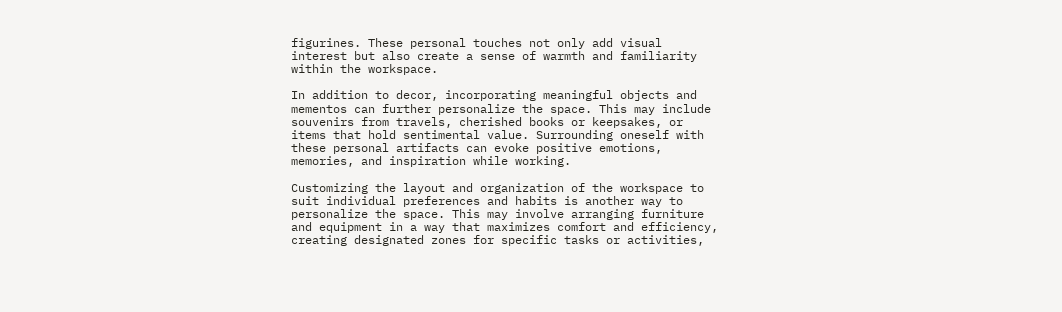figurines. These personal touches not only add visual interest but also create a sense of warmth and familiarity within the workspace.

In addition to decor, incorporating meaningful objects and mementos can further personalize the space. This may include souvenirs from travels, cherished books or keepsakes, or items that hold sentimental value. Surrounding oneself with these personal artifacts can evoke positive emotions, memories, and inspiration while working.

Customizing the layout and organization of the workspace to suit individual preferences and habits is another way to personalize the space. This may involve arranging furniture and equipment in a way that maximizes comfort and efficiency, creating designated zones for specific tasks or activities,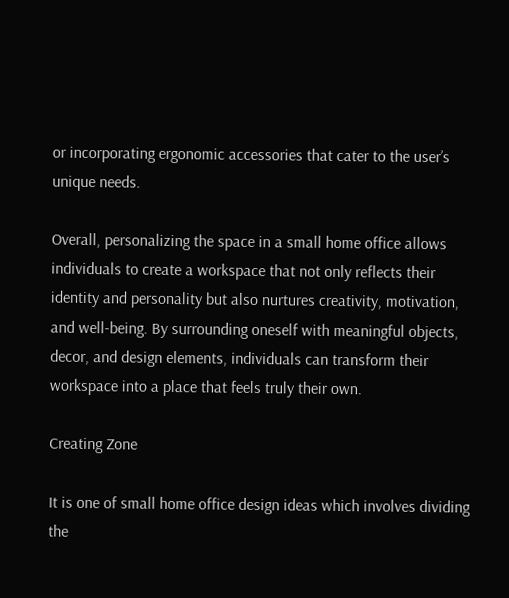or incorporating ergonomic accessories that cater to the user’s unique needs.

Overall, personalizing the space in a small home office allows individuals to create a workspace that not only reflects their identity and personality but also nurtures creativity, motivation, and well-being. By surrounding oneself with meaningful objects, decor, and design elements, individuals can transform their workspace into a place that feels truly their own.

Creating Zone

It is one of small home office design ideas which involves dividing the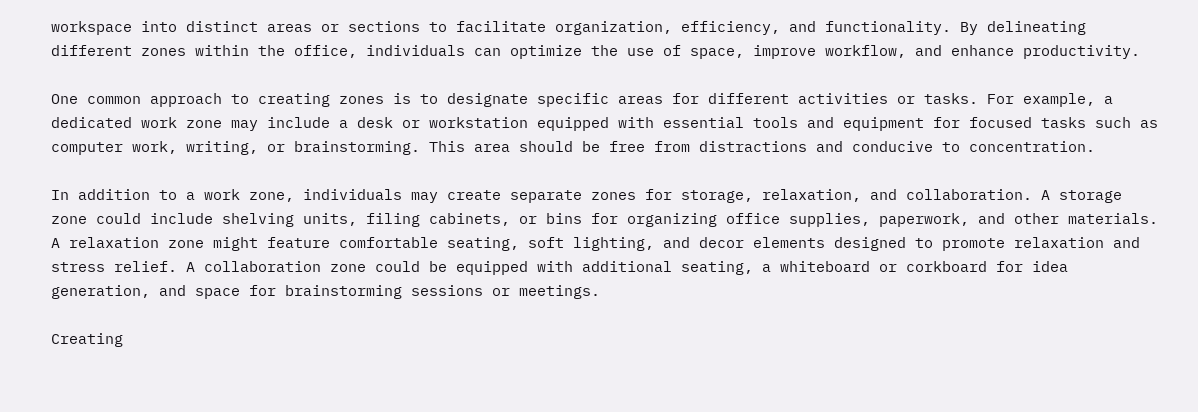workspace into distinct areas or sections to facilitate organization, efficiency, and functionality. By delineating different zones within the office, individuals can optimize the use of space, improve workflow, and enhance productivity.

One common approach to creating zones is to designate specific areas for different activities or tasks. For example, a dedicated work zone may include a desk or workstation equipped with essential tools and equipment for focused tasks such as computer work, writing, or brainstorming. This area should be free from distractions and conducive to concentration.

In addition to a work zone, individuals may create separate zones for storage, relaxation, and collaboration. A storage zone could include shelving units, filing cabinets, or bins for organizing office supplies, paperwork, and other materials. A relaxation zone might feature comfortable seating, soft lighting, and decor elements designed to promote relaxation and stress relief. A collaboration zone could be equipped with additional seating, a whiteboard or corkboard for idea generation, and space for brainstorming sessions or meetings.

Creating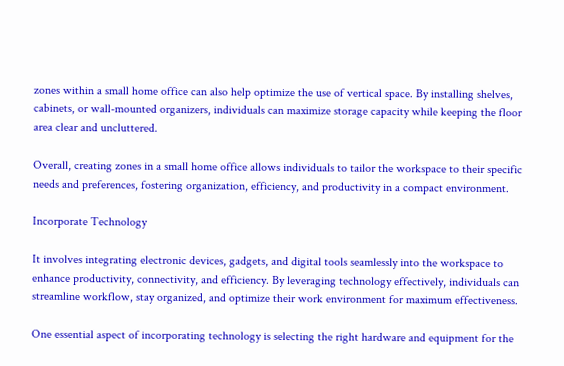zones within a small home office can also help optimize the use of vertical space. By installing shelves, cabinets, or wall-mounted organizers, individuals can maximize storage capacity while keeping the floor area clear and uncluttered.

Overall, creating zones in a small home office allows individuals to tailor the workspace to their specific needs and preferences, fostering organization, efficiency, and productivity in a compact environment.

Incorporate Technology

It involves integrating electronic devices, gadgets, and digital tools seamlessly into the workspace to enhance productivity, connectivity, and efficiency. By leveraging technology effectively, individuals can streamline workflow, stay organized, and optimize their work environment for maximum effectiveness.

One essential aspect of incorporating technology is selecting the right hardware and equipment for the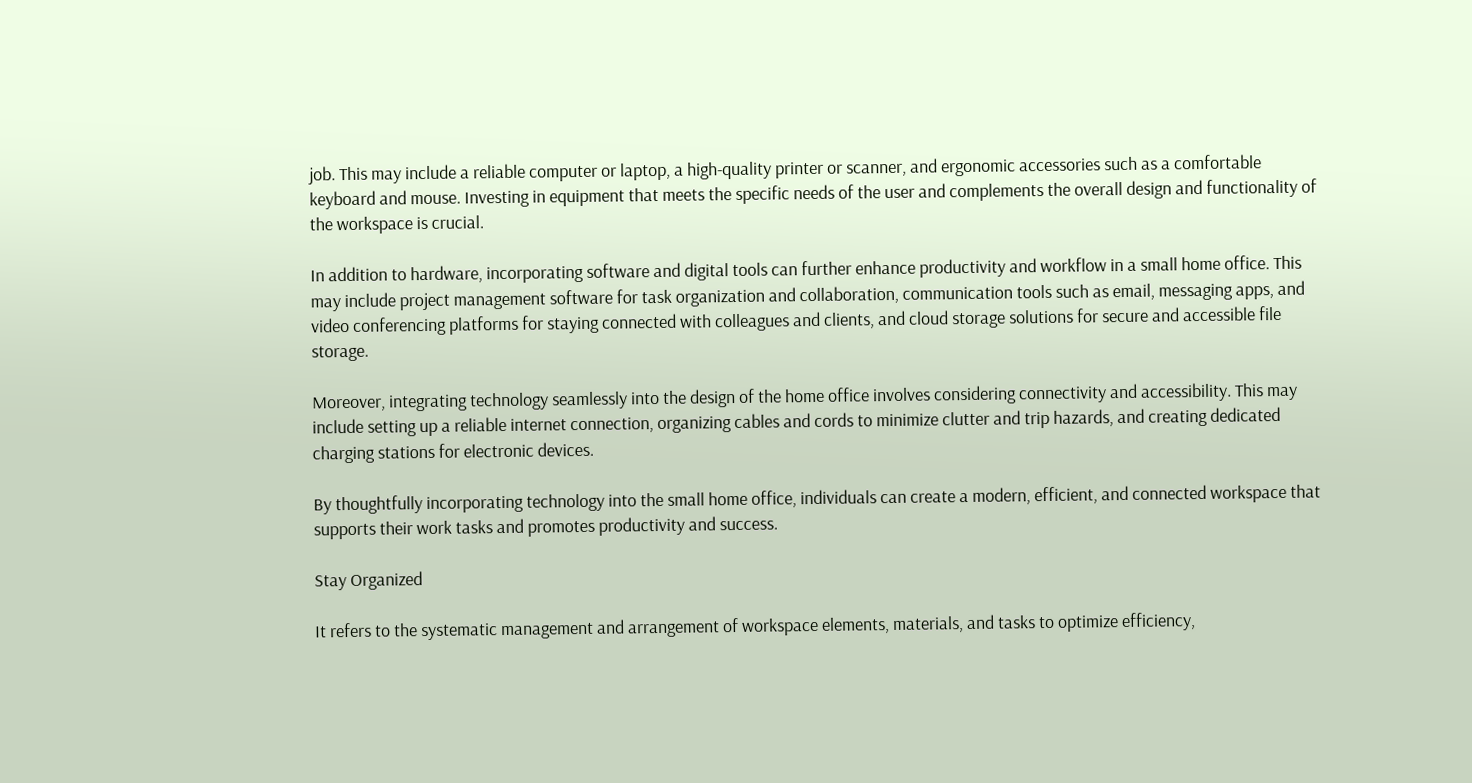job. This may include a reliable computer or laptop, a high-quality printer or scanner, and ergonomic accessories such as a comfortable keyboard and mouse. Investing in equipment that meets the specific needs of the user and complements the overall design and functionality of the workspace is crucial.

In addition to hardware, incorporating software and digital tools can further enhance productivity and workflow in a small home office. This may include project management software for task organization and collaboration, communication tools such as email, messaging apps, and video conferencing platforms for staying connected with colleagues and clients, and cloud storage solutions for secure and accessible file storage.

Moreover, integrating technology seamlessly into the design of the home office involves considering connectivity and accessibility. This may include setting up a reliable internet connection, organizing cables and cords to minimize clutter and trip hazards, and creating dedicated charging stations for electronic devices.

By thoughtfully incorporating technology into the small home office, individuals can create a modern, efficient, and connected workspace that supports their work tasks and promotes productivity and success.

Stay Organized

It refers to the systematic management and arrangement of workspace elements, materials, and tasks to optimize efficiency,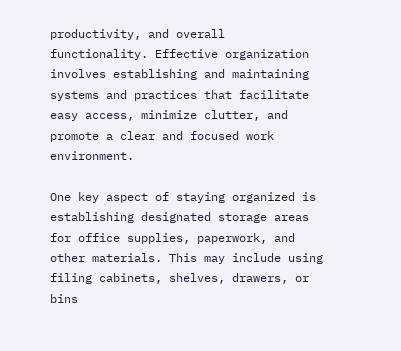productivity, and overall functionality. Effective organization involves establishing and maintaining systems and practices that facilitate easy access, minimize clutter, and promote a clear and focused work environment.

One key aspect of staying organized is establishing designated storage areas for office supplies, paperwork, and other materials. This may include using filing cabinets, shelves, drawers, or bins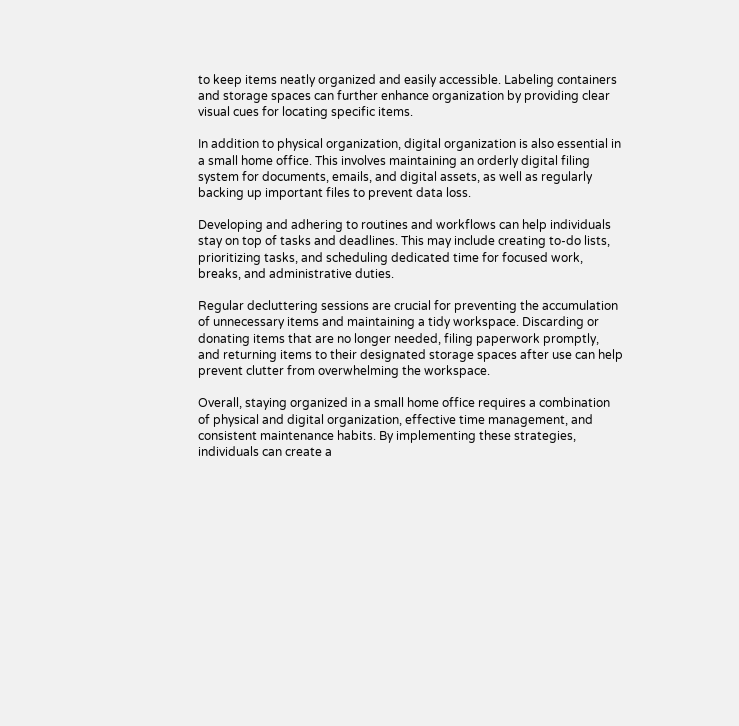to keep items neatly organized and easily accessible. Labeling containers and storage spaces can further enhance organization by providing clear visual cues for locating specific items.

In addition to physical organization, digital organization is also essential in a small home office. This involves maintaining an orderly digital filing system for documents, emails, and digital assets, as well as regularly backing up important files to prevent data loss.

Developing and adhering to routines and workflows can help individuals stay on top of tasks and deadlines. This may include creating to-do lists, prioritizing tasks, and scheduling dedicated time for focused work, breaks, and administrative duties.

Regular decluttering sessions are crucial for preventing the accumulation of unnecessary items and maintaining a tidy workspace. Discarding or donating items that are no longer needed, filing paperwork promptly, and returning items to their designated storage spaces after use can help prevent clutter from overwhelming the workspace.

Overall, staying organized in a small home office requires a combination of physical and digital organization, effective time management, and consistent maintenance habits. By implementing these strategies, individuals can create a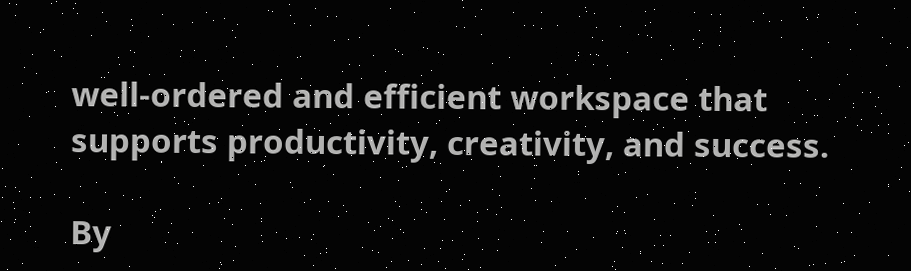well-ordered and efficient workspace that supports productivity, creativity, and success.

By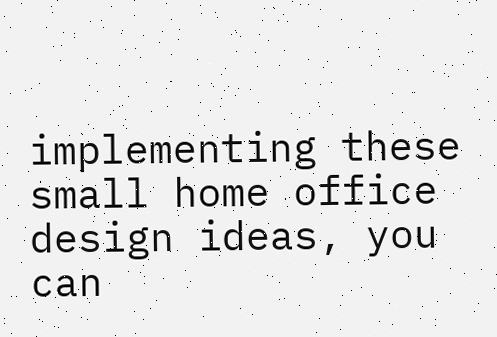implementing these small home office design ideas, you can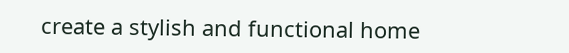create a stylish and functional home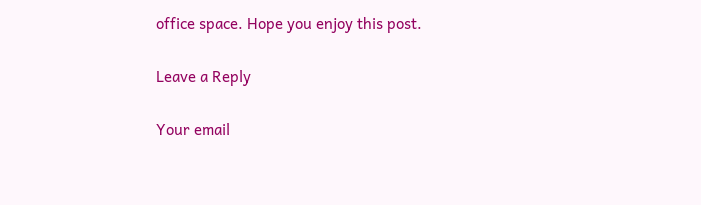office space. Hope you enjoy this post.

Leave a Reply

Your email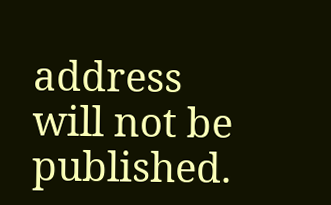address will not be published.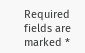Required fields are marked *